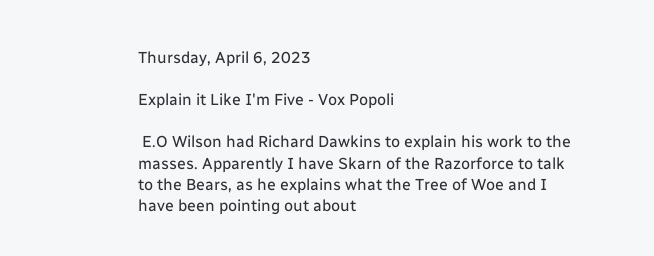Thursday, April 6, 2023

Explain it Like I'm Five - Vox Popoli

 E.O Wilson had Richard Dawkins to explain his work to the masses. Apparently I have Skarn of the Razorforce to talk to the Bears, as he explains what the Tree of Woe and I have been pointing out about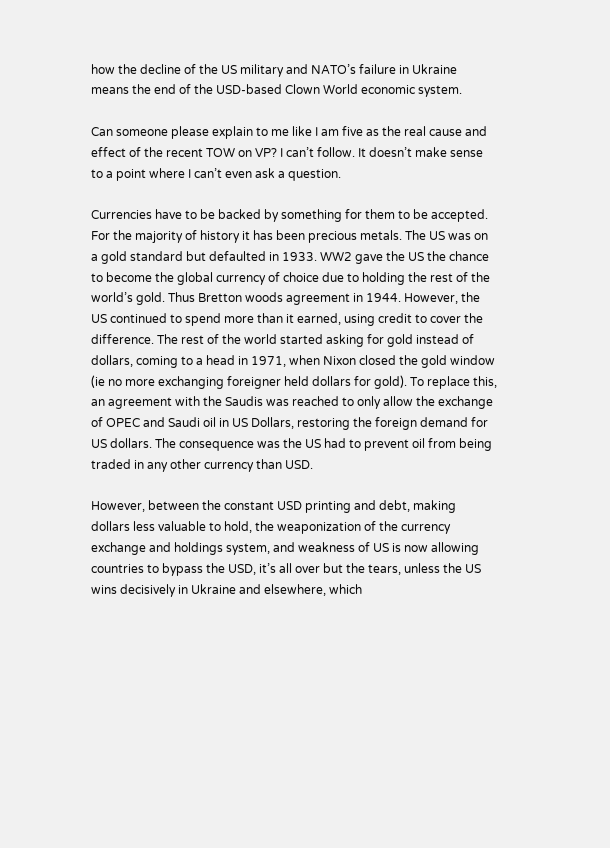how the decline of the US military and NATO’s failure in Ukraine means the end of the USD-based Clown World economic system.

Can someone please explain to me like I am five as the real cause and effect of the recent TOW on VP? I can’t follow. It doesn’t make sense to a point where I can’t even ask a question.

Currencies have to be backed by something for them to be accepted. For the majority of history it has been precious metals. The US was on a gold standard but defaulted in 1933. WW2 gave the US the chance to become the global currency of choice due to holding the rest of the world’s gold. Thus Bretton woods agreement in 1944. However, the US continued to spend more than it earned, using credit to cover the difference. The rest of the world started asking for gold instead of dollars, coming to a head in 1971, when Nixon closed the gold window (ie no more exchanging foreigner held dollars for gold). To replace this, an agreement with the Saudis was reached to only allow the exchange of OPEC and Saudi oil in US Dollars, restoring the foreign demand for US dollars. The consequence was the US had to prevent oil from being traded in any other currency than USD.

However, between the constant USD printing and debt, making dollars less valuable to hold, the weaponization of the currency exchange and holdings system, and weakness of US is now allowing countries to bypass the USD, it’s all over but the tears, unless the US wins decisively in Ukraine and elsewhere, which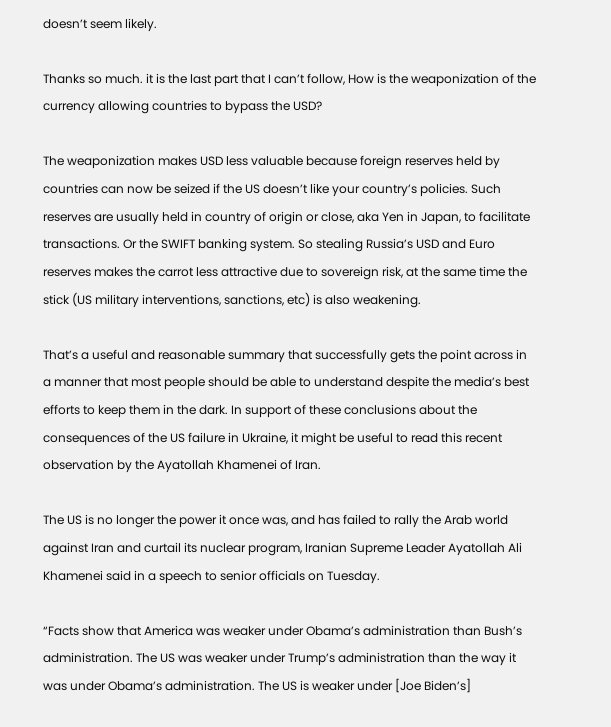doesn’t seem likely.

Thanks so much. it is the last part that I can’t follow, How is the weaponization of the currency allowing countries to bypass the USD?

The weaponization makes USD less valuable because foreign reserves held by countries can now be seized if the US doesn’t like your country’s policies. Such reserves are usually held in country of origin or close, aka Yen in Japan, to facilitate transactions. Or the SWIFT banking system. So stealing Russia’s USD and Euro reserves makes the carrot less attractive due to sovereign risk, at the same time the stick (US military interventions, sanctions, etc) is also weakening.

That’s a useful and reasonable summary that successfully gets the point across in a manner that most people should be able to understand despite the media’s best efforts to keep them in the dark. In support of these conclusions about the consequences of the US failure in Ukraine, it might be useful to read this recent observation by the Ayatollah Khamenei of Iran.

The US is no longer the power it once was, and has failed to rally the Arab world against Iran and curtail its nuclear program, Iranian Supreme Leader Ayatollah Ali Khamenei said in a speech to senior officials on Tuesday.

“Facts show that America was weaker under Obama’s administration than Bush’s administration. The US was weaker under Trump’s administration than the way it was under Obama’s administration. The US is weaker under [Joe Biden’s]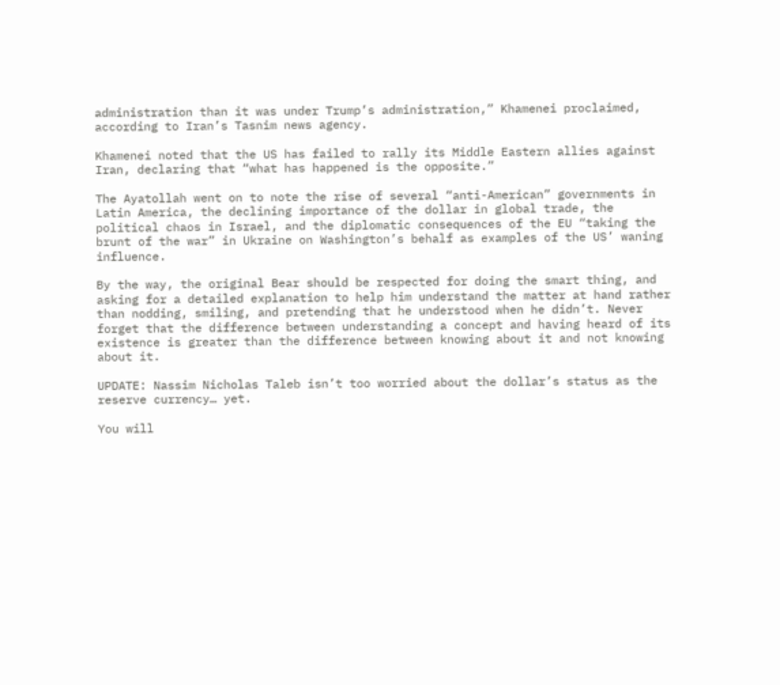administration than it was under Trump’s administration,” Khamenei proclaimed, according to Iran’s Tasnim news agency.

Khamenei noted that the US has failed to rally its Middle Eastern allies against Iran, declaring that “what has happened is the opposite.”

The Ayatollah went on to note the rise of several “anti-American” governments in Latin America, the declining importance of the dollar in global trade, the political chaos in Israel, and the diplomatic consequences of the EU “taking the brunt of the war” in Ukraine on Washington’s behalf as examples of the US’ waning influence.

By the way, the original Bear should be respected for doing the smart thing, and asking for a detailed explanation to help him understand the matter at hand rather than nodding, smiling, and pretending that he understood when he didn’t. Never forget that the difference between understanding a concept and having heard of its existence is greater than the difference between knowing about it and not knowing about it.

UPDATE: Nassim Nicholas Taleb isn’t too worried about the dollar’s status as the reserve currency… yet.

You will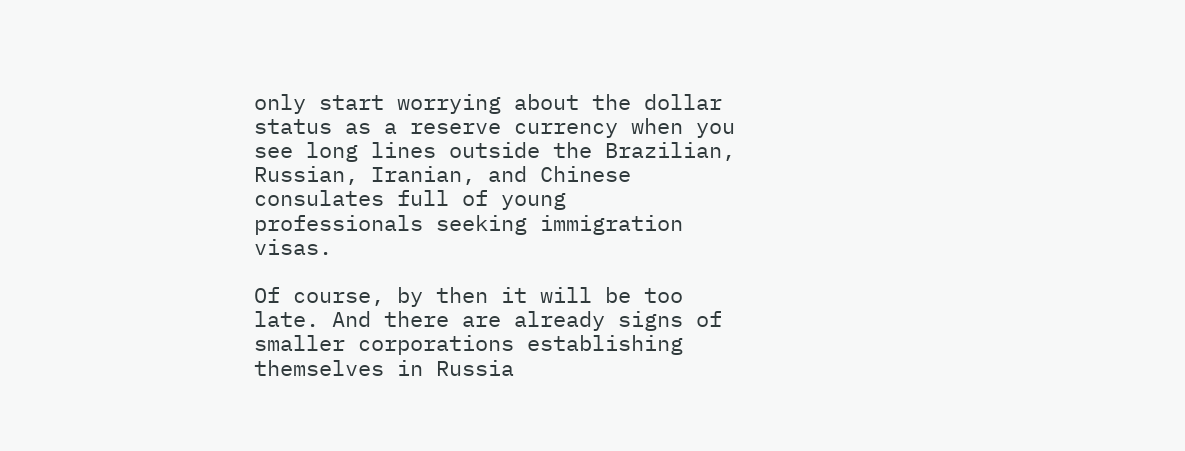only start worrying about the dollar status as a reserve currency when you see long lines outside the Brazilian, Russian, Iranian, and Chinese consulates full of young professionals seeking immigration visas.

Of course, by then it will be too late. And there are already signs of smaller corporations establishing themselves in Russia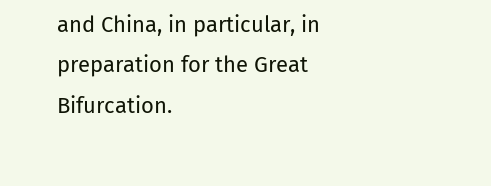and China, in particular, in preparation for the Great Bifurcation.